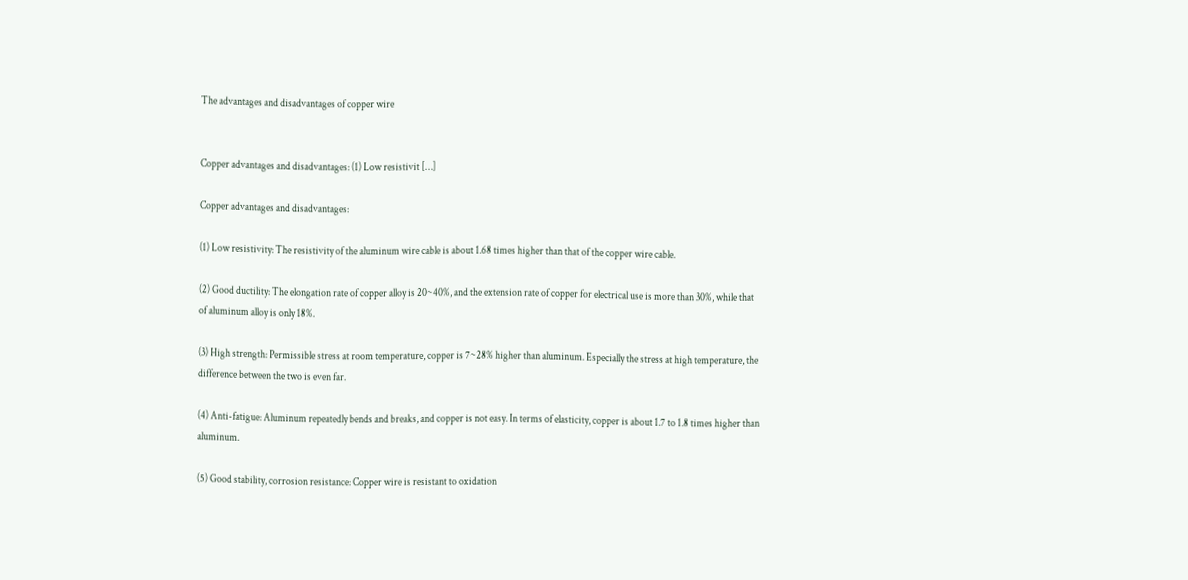The advantages and disadvantages of copper wire


Copper advantages and disadvantages: (1) Low resistivit […]

Copper advantages and disadvantages:

(1) Low resistivity: The resistivity of the aluminum wire cable is about 1.68 times higher than that of the copper wire cable.

(2) Good ductility: The elongation rate of copper alloy is 20~40%, and the extension rate of copper for electrical use is more than 30%, while that of aluminum alloy is only 18%.

(3) High strength: Permissible stress at room temperature, copper is 7~28% higher than aluminum. Especially the stress at high temperature, the difference between the two is even far.

(4) Anti-fatigue: Aluminum repeatedly bends and breaks, and copper is not easy. In terms of elasticity, copper is about 1.7 to 1.8 times higher than aluminum.

(5) Good stability, corrosion resistance: Copper wire is resistant to oxidation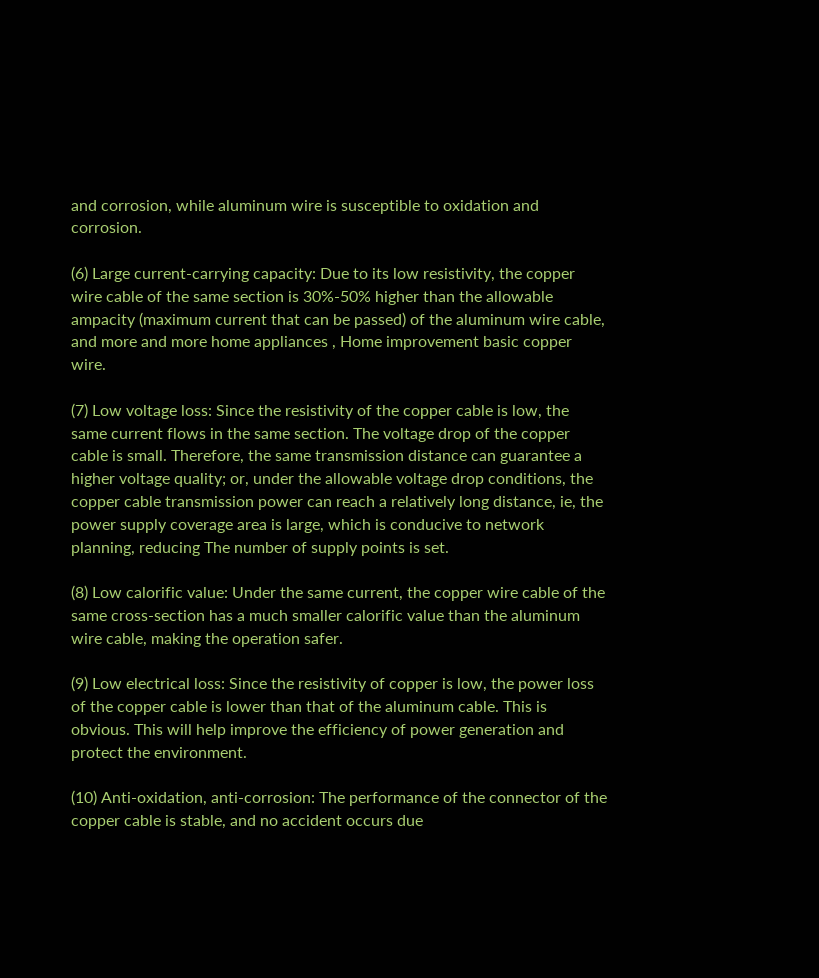and corrosion, while aluminum wire is susceptible to oxidation and corrosion.

(6) Large current-carrying capacity: Due to its low resistivity, the copper wire cable of the same section is 30%-50% higher than the allowable ampacity (maximum current that can be passed) of the aluminum wire cable, and more and more home appliances , Home improvement basic copper wire.

(7) Low voltage loss: Since the resistivity of the copper cable is low, the same current flows in the same section. The voltage drop of the copper cable is small. Therefore, the same transmission distance can guarantee a higher voltage quality; or, under the allowable voltage drop conditions, the copper cable transmission power can reach a relatively long distance, ie, the power supply coverage area is large, which is conducive to network planning, reducing The number of supply points is set.

(8) Low calorific value: Under the same current, the copper wire cable of the same cross-section has a much smaller calorific value than the aluminum wire cable, making the operation safer.

(9) Low electrical loss: Since the resistivity of copper is low, the power loss of the copper cable is lower than that of the aluminum cable. This is obvious. This will help improve the efficiency of power generation and protect the environment.

(10) Anti-oxidation, anti-corrosion: The performance of the connector of the copper cable is stable, and no accident occurs due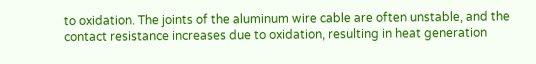to oxidation. The joints of the aluminum wire cable are often unstable, and the contact resistance increases due to oxidation, resulting in heat generation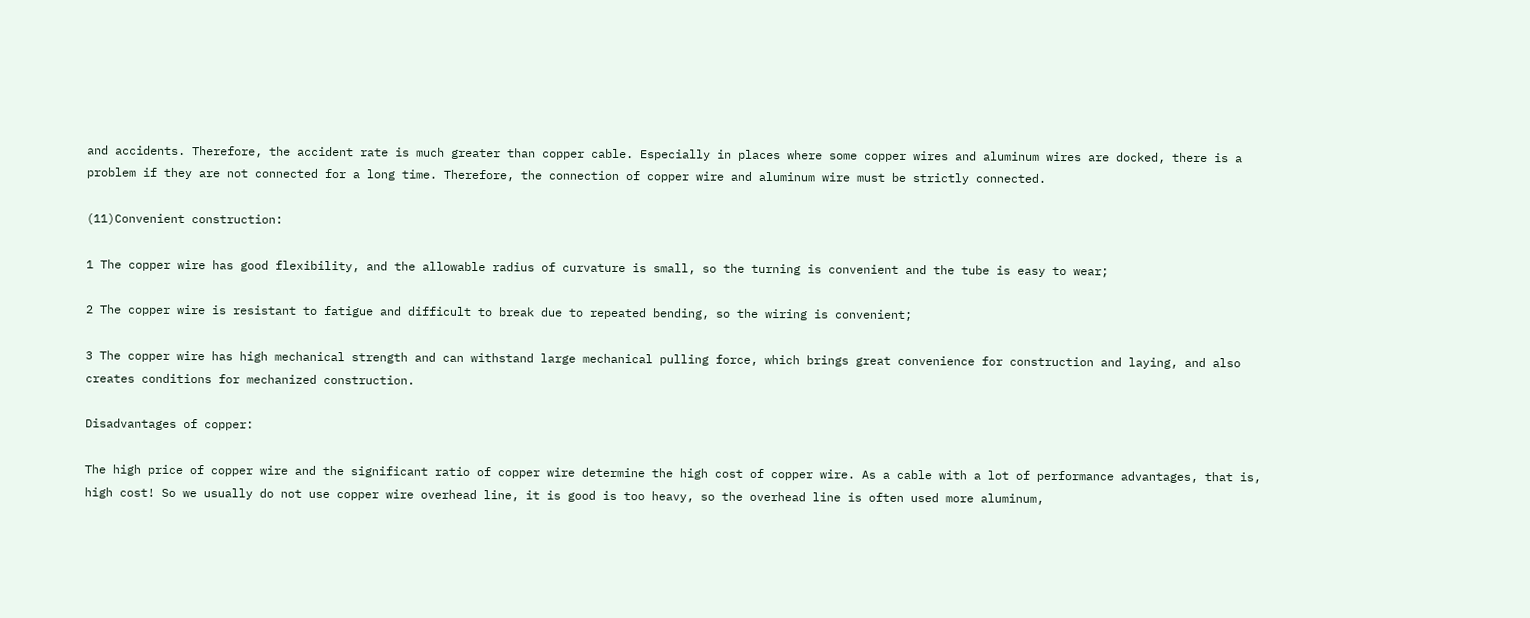and accidents. Therefore, the accident rate is much greater than copper cable. Especially in places where some copper wires and aluminum wires are docked, there is a problem if they are not connected for a long time. Therefore, the connection of copper wire and aluminum wire must be strictly connected.

(11)Convenient construction:

1 The copper wire has good flexibility, and the allowable radius of curvature is small, so the turning is convenient and the tube is easy to wear;

2 The copper wire is resistant to fatigue and difficult to break due to repeated bending, so the wiring is convenient;

3 The copper wire has high mechanical strength and can withstand large mechanical pulling force, which brings great convenience for construction and laying, and also creates conditions for mechanized construction.

Disadvantages of copper:

The high price of copper wire and the significant ratio of copper wire determine the high cost of copper wire. As a cable with a lot of performance advantages, that is, high cost! So we usually do not use copper wire overhead line, it is good is too heavy, so the overhead line is often used more aluminum,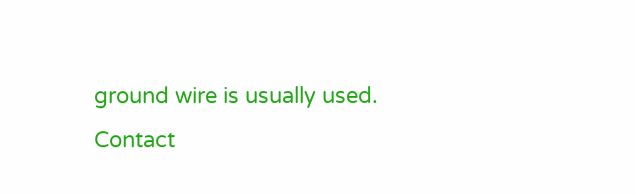ground wire is usually used. Contact